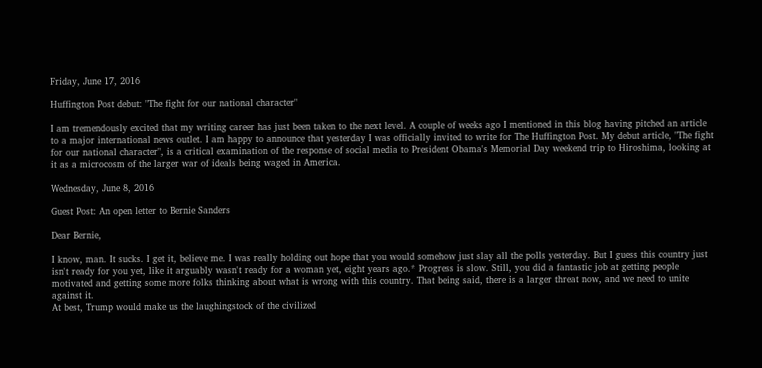Friday, June 17, 2016

Huffington Post debut: "The fight for our national character"

I am tremendously excited that my writing career has just been taken to the next level. A couple of weeks ago I mentioned in this blog having pitched an article to a major international news outlet. I am happy to announce that yesterday I was officially invited to write for The Huffington Post. My debut article, "The fight for our national character", is a critical examination of the response of social media to President Obama's Memorial Day weekend trip to Hiroshima, looking at it as a microcosm of the larger war of ideals being waged in America.

Wednesday, June 8, 2016

Guest Post: An open letter to Bernie Sanders

Dear Bernie,

I know, man. It sucks. I get it, believe me. I was really holding out hope that you would somehow just slay all the polls yesterday. But I guess this country just isn't ready for you yet, like it arguably wasn't ready for a woman yet, eight years ago.* Progress is slow. Still, you did a fantastic job at getting people motivated and getting some more folks thinking about what is wrong with this country. That being said, there is a larger threat now, and we need to unite against it.
At best, Trump would make us the laughingstock of the civilized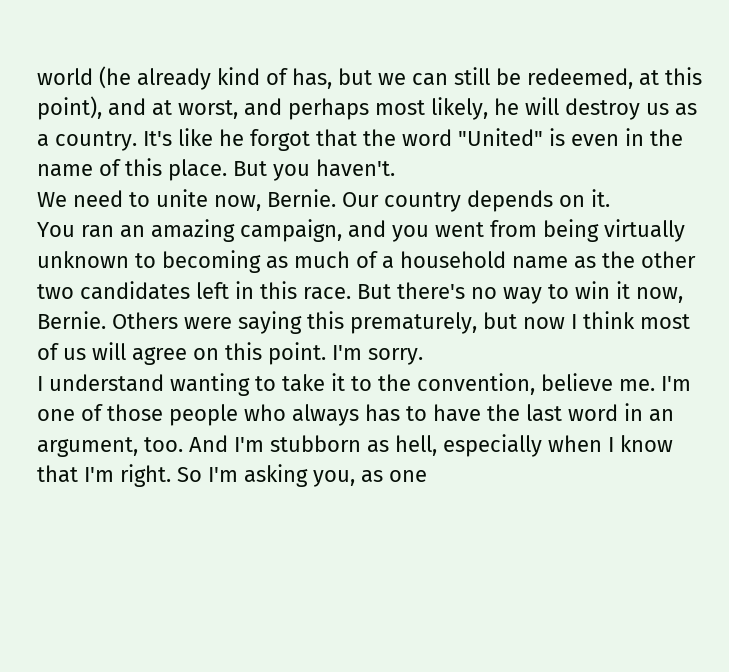world (he already kind of has, but we can still be redeemed, at this point), and at worst, and perhaps most likely, he will destroy us as a country. It's like he forgot that the word "United" is even in the name of this place. But you haven't.
We need to unite now, Bernie. Our country depends on it.
You ran an amazing campaign, and you went from being virtually unknown to becoming as much of a household name as the other two candidates left in this race. But there's no way to win it now, Bernie. Others were saying this prematurely, but now I think most of us will agree on this point. I'm sorry.
I understand wanting to take it to the convention, believe me. I'm one of those people who always has to have the last word in an argument, too. And I'm stubborn as hell, especially when I know that I'm right. So I'm asking you, as one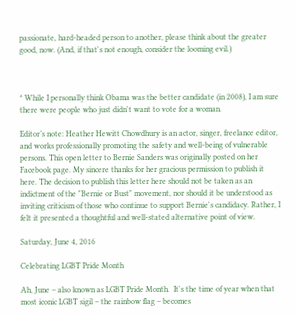passionate, hard-headed person to another, please think about the greater good, now. (And, if that's not enough, consider the looming evil.)



* While I personally think Obama was the better candidate (in 2008), I am sure there were people who just didn't want to vote for a woman.

Editor’s note: Heather Hewitt Chowdhury is an actor, singer, freelance editor, and works professionally promoting the safety and well-being of vulnerable persons. This open letter to Bernie Sanders was originally posted on her Facebook page. My sincere thanks for her gracious permission to publish it here. The decision to publish this letter here should not be taken as an indictment of the "Bernie or Bust" movement, nor should it be understood as inviting criticism of those who continue to support Bernie's candidacy. Rather, I felt it presented a thoughtful and well-stated alternative point of view.

Saturday, June 4, 2016

Celebrating LGBT Pride Month

Ah, June – also known as LGBT Pride Month.  It's the time of year when that most iconic LGBT sigil – the rainbow flag – becomes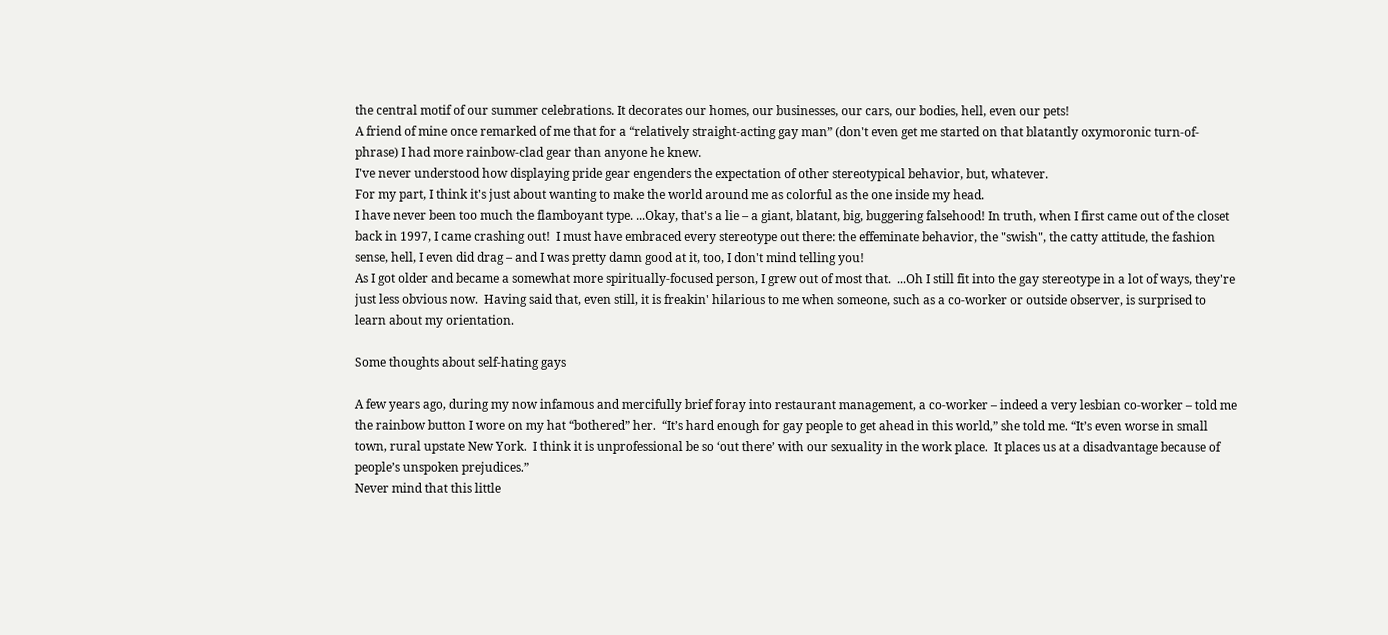the central motif of our summer celebrations. It decorates our homes, our businesses, our cars, our bodies, hell, even our pets!
A friend of mine once remarked of me that for a “relatively straight-acting gay man” (don't even get me started on that blatantly oxymoronic turn-of-phrase) I had more rainbow-clad gear than anyone he knew.
I've never understood how displaying pride gear engenders the expectation of other stereotypical behavior, but, whatever.
For my part, I think it's just about wanting to make the world around me as colorful as the one inside my head.
I have never been too much the flamboyant type. ...Okay, that's a lie – a giant, blatant, big, buggering falsehood! In truth, when I first came out of the closet back in 1997, I came crashing out!  I must have embraced every stereotype out there: the effeminate behavior, the "swish", the catty attitude, the fashion sense, hell, I even did drag – and I was pretty damn good at it, too, I don't mind telling you!
As I got older and became a somewhat more spiritually-focused person, I grew out of most that.  ...Oh I still fit into the gay stereotype in a lot of ways, they're just less obvious now.  Having said that, even still, it is freakin' hilarious to me when someone, such as a co-worker or outside observer, is surprised to learn about my orientation.

Some thoughts about self-hating gays

A few years ago, during my now infamous and mercifully brief foray into restaurant management, a co-worker – indeed a very lesbian co-worker – told me the rainbow button I wore on my hat “bothered” her.  “It’s hard enough for gay people to get ahead in this world,” she told me. “It’s even worse in small town, rural upstate New York.  I think it is unprofessional be so ‘out there’ with our sexuality in the work place.  It places us at a disadvantage because of people’s unspoken prejudices.”
Never mind that this little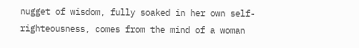nugget of wisdom, fully soaked in her own self-righteousness, comes from the mind of a woman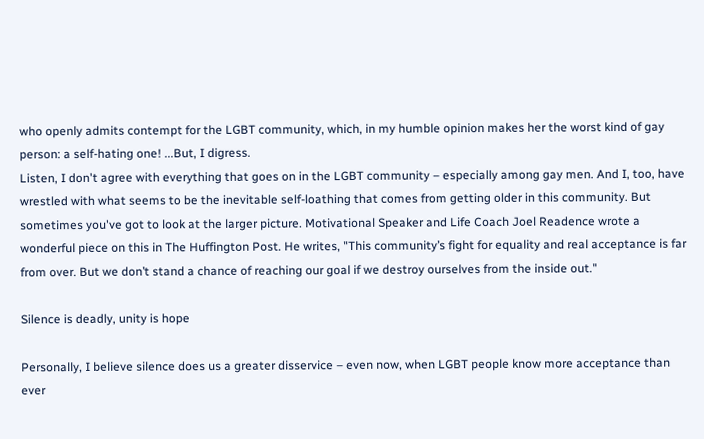who openly admits contempt for the LGBT community, which, in my humble opinion makes her the worst kind of gay person: a self-hating one! ...But, I digress.
Listen, I don't agree with everything that goes on in the LGBT community – especially among gay men. And I, too, have wrestled with what seems to be the inevitable self-loathing that comes from getting older in this community. But sometimes you've got to look at the larger picture. Motivational Speaker and Life Coach Joel Readence wrote a wonderful piece on this in The Huffington Post. He writes, "This community’s fight for equality and real acceptance is far from over. But we don’t stand a chance of reaching our goal if we destroy ourselves from the inside out."

Silence is deadly, unity is hope

Personally, I believe silence does us a greater disservice – even now, when LGBT people know more acceptance than ever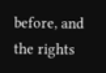before, and the rights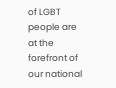of LGBT people are at the forefront of our national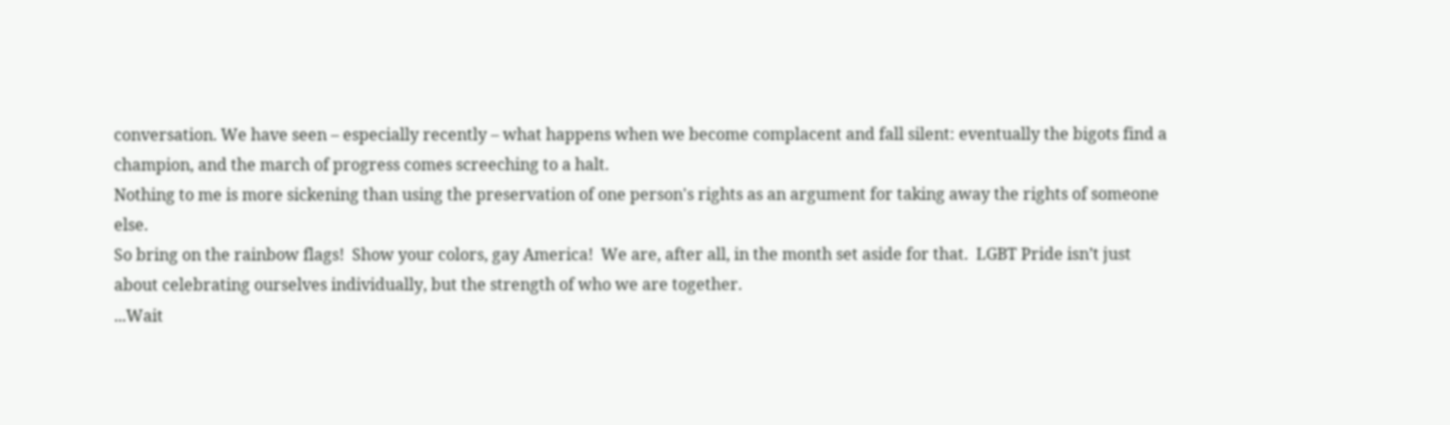conversation. We have seen – especially recently – what happens when we become complacent and fall silent: eventually the bigots find a champion, and the march of progress comes screeching to a halt.
Nothing to me is more sickening than using the preservation of one person's rights as an argument for taking away the rights of someone else.
So bring on the rainbow flags!  Show your colors, gay America!  We are, after all, in the month set aside for that.  LGBT Pride isn’t just about celebrating ourselves individually, but the strength of who we are together.
...Wait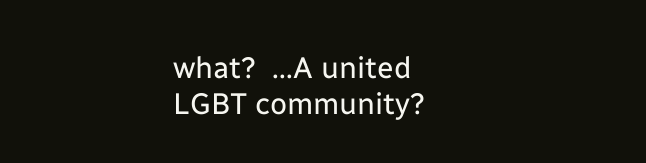what?  ...A united LGBT community?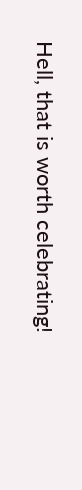Hell, that is worth celebrating!